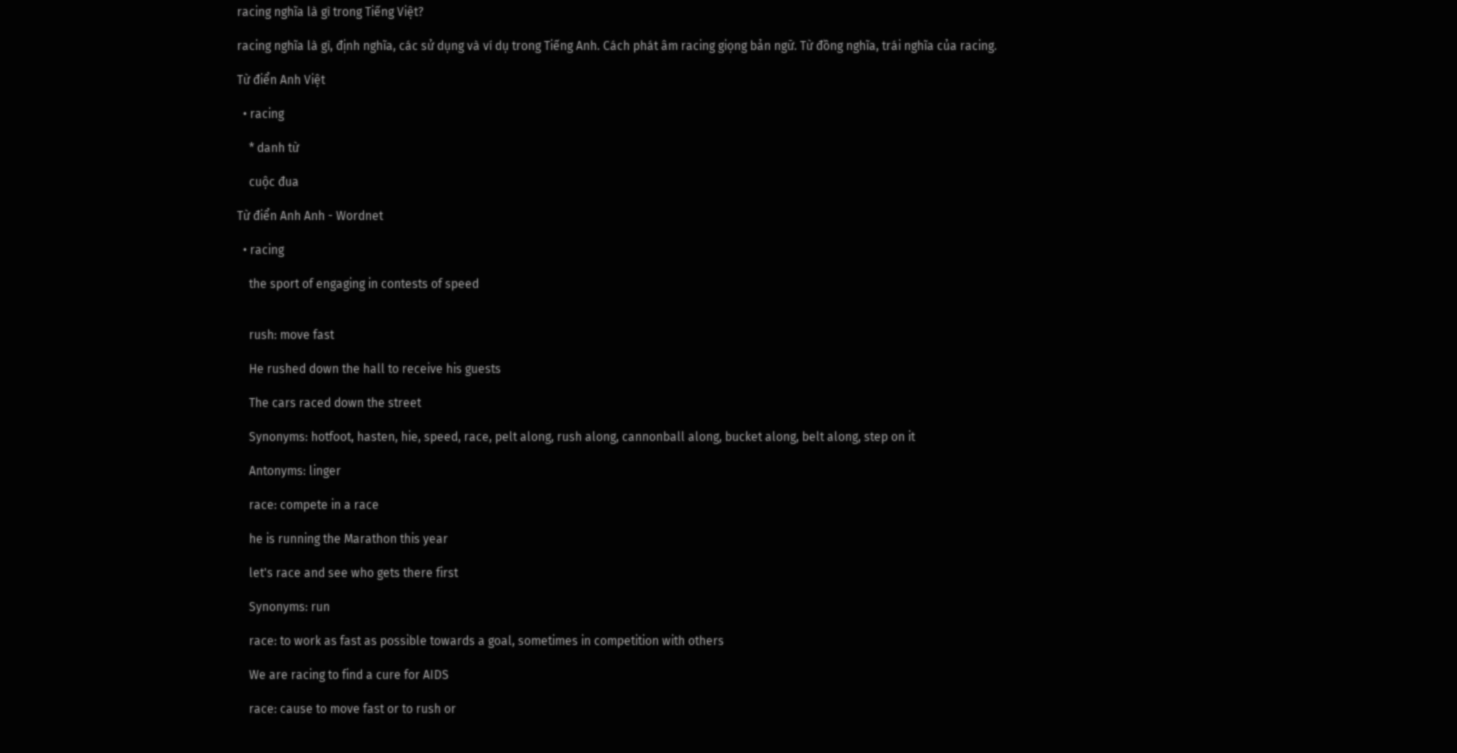racing nghĩa là gì trong Tiếng Việt?

racing nghĩa là gì, định nghĩa, các sử dụng và ví dụ trong Tiếng Anh. Cách phát âm racing giọng bản ngữ. Từ đồng nghĩa, trái nghĩa của racing.

Từ điển Anh Việt

  • racing

    * danh từ

    cuộc đua

Từ điển Anh Anh - Wordnet

  • racing

    the sport of engaging in contests of speed


    rush: move fast

    He rushed down the hall to receive his guests

    The cars raced down the street

    Synonyms: hotfoot, hasten, hie, speed, race, pelt along, rush along, cannonball along, bucket along, belt along, step on it

    Antonyms: linger

    race: compete in a race

    he is running the Marathon this year

    let's race and see who gets there first

    Synonyms: run

    race: to work as fast as possible towards a goal, sometimes in competition with others

    We are racing to find a cure for AIDS

    race: cause to move fast or to rush or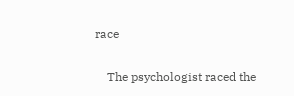race

    The psychologist raced the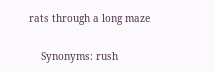rats through a long maze

    Synonyms: rush